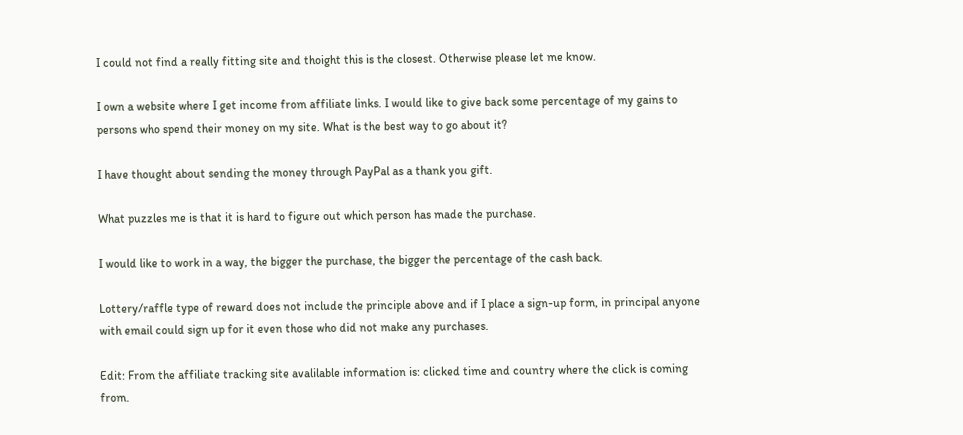I could not find a really fitting site and thoight this is the closest. Otherwise please let me know.

I own a website where I get income from affiliate links. I would like to give back some percentage of my gains to persons who spend their money on my site. What is the best way to go about it?

I have thought about sending the money through PayPal as a thank you gift.

What puzzles me is that it is hard to figure out which person has made the purchase.

I would like to work in a way, the bigger the purchase, the bigger the percentage of the cash back.

Lottery/raffle type of reward does not include the principle above and if I place a sign-up form, in principal anyone with email could sign up for it even those who did not make any purchases.

Edit: From the affiliate tracking site avalilable information is: clicked time and country where the click is coming from.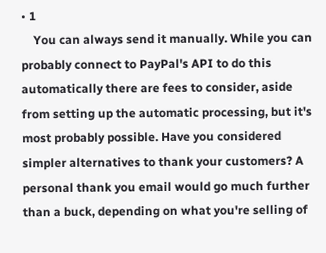• 1
    You can always send it manually. While you can probably connect to PayPal's API to do this automatically there are fees to consider, aside from setting up the automatic processing, but it's most probably possible. Have you considered simpler alternatives to thank your customers? A personal thank you email would go much further than a buck, depending on what you're selling of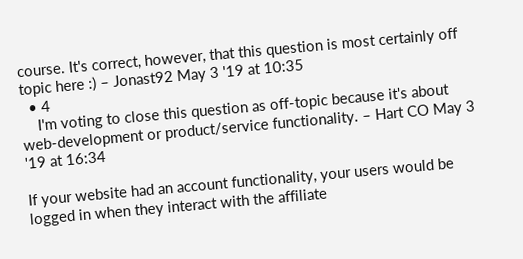course. It's correct, however, that this question is most certainly off topic here :) – Jonast92 May 3 '19 at 10:35
  • 4
    I'm voting to close this question as off-topic because it's about web-development or product/service functionality. – Hart CO May 3 '19 at 16:34

If your website had an account functionality, your users would be logged in when they interact with the affiliate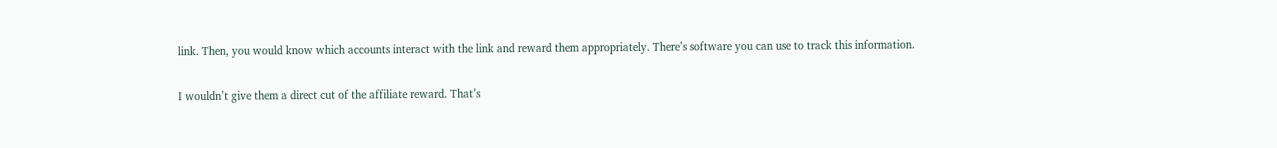link. Then, you would know which accounts interact with the link and reward them appropriately. There’s software you can use to track this information.

I wouldn’t give them a direct cut of the affiliate reward. That’s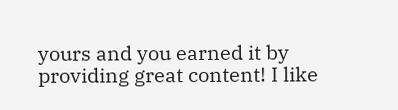yours and you earned it by providing great content! I like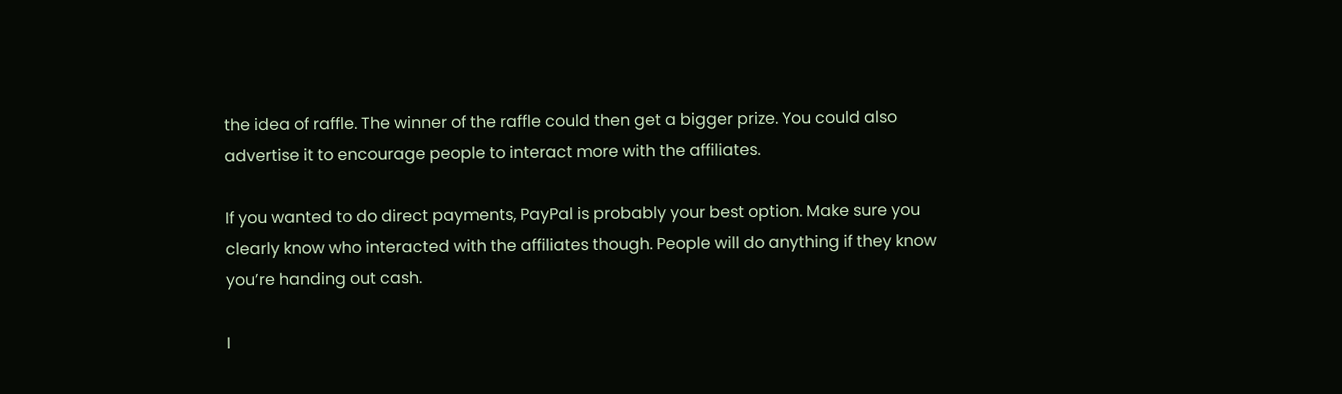the idea of raffle. The winner of the raffle could then get a bigger prize. You could also advertise it to encourage people to interact more with the affiliates.

If you wanted to do direct payments, PayPal is probably your best option. Make sure you clearly know who interacted with the affiliates though. People will do anything if they know you’re handing out cash.

I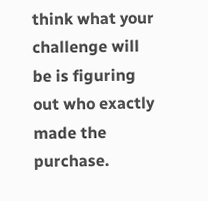think what your challenge will be is figuring out who exactly made the purchase.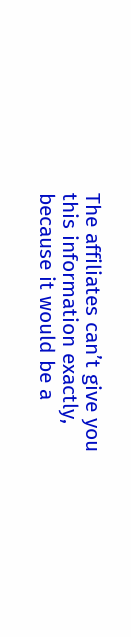The affiliates can’t give you this information exactly, because it would be a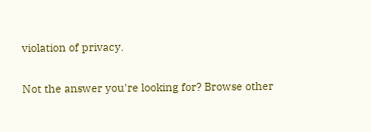violation of privacy.

Not the answer you're looking for? Browse other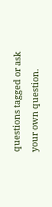questions tagged or ask your own question.